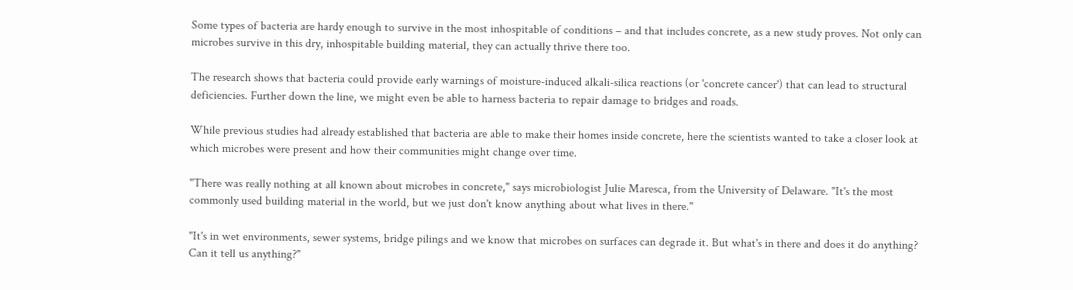Some types of bacteria are hardy enough to survive in the most inhospitable of conditions – and that includes concrete, as a new study proves. Not only can microbes survive in this dry, inhospitable building material, they can actually thrive there too.

The research shows that bacteria could provide early warnings of moisture-induced alkali-silica reactions (or 'concrete cancer') that can lead to structural deficiencies. Further down the line, we might even be able to harness bacteria to repair damage to bridges and roads.

While previous studies had already established that bacteria are able to make their homes inside concrete, here the scientists wanted to take a closer look at which microbes were present and how their communities might change over time.

"There was really nothing at all known about microbes in concrete," says microbiologist Julie Maresca, from the University of Delaware. "It's the most commonly used building material in the world, but we just don't know anything about what lives in there."

"It's in wet environments, sewer systems, bridge pilings and we know that microbes on surfaces can degrade it. But what's in there and does it do anything? Can it tell us anything?"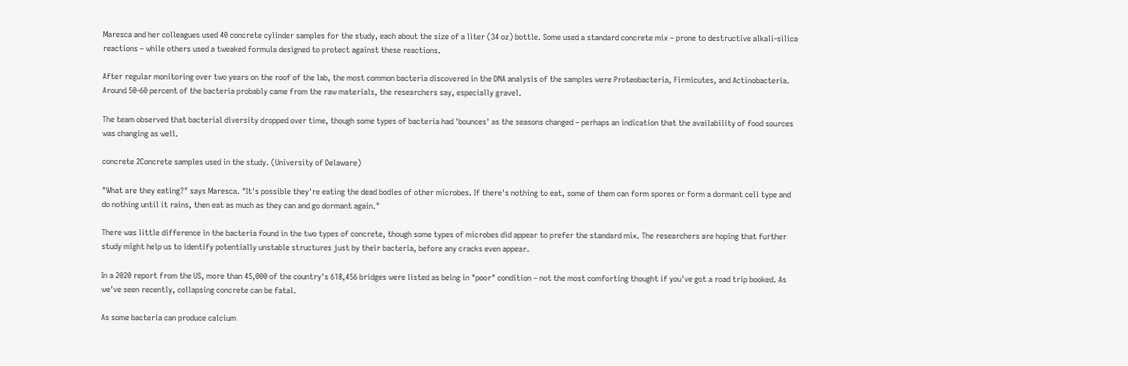Maresca and her colleagues used 40 concrete cylinder samples for the study, each about the size of a liter (34 oz) bottle. Some used a standard concrete mix – prone to destructive alkali-silica reactions – while others used a tweaked formula designed to protect against these reactions.

After regular monitoring over two years on the roof of the lab, the most common bacteria discovered in the DNA analysis of the samples were Proteobacteria, Firmicutes, and Actinobacteria. Around 50-60 percent of the bacteria probably came from the raw materials, the researchers say, especially gravel.

The team observed that bacterial diversity dropped over time, though some types of bacteria had 'bounces' as the seasons changed – perhaps an indication that the availability of food sources was changing as well.

concrete 2Concrete samples used in the study. (University of Delaware)

"What are they eating?" says Maresca. "It's possible they're eating the dead bodies of other microbes. If there's nothing to eat, some of them can form spores or form a dormant cell type and do nothing until it rains, then eat as much as they can and go dormant again."

There was little difference in the bacteria found in the two types of concrete, though some types of microbes did appear to prefer the standard mix. The researchers are hoping that further study might help us to identify potentially unstable structures just by their bacteria, before any cracks even appear.

In a 2020 report from the US, more than 45,000 of the country's 618,456 bridges were listed as being in "poor" condition – not the most comforting thought if you've got a road trip booked. As we've seen recently, collapsing concrete can be fatal.

As some bacteria can produce calcium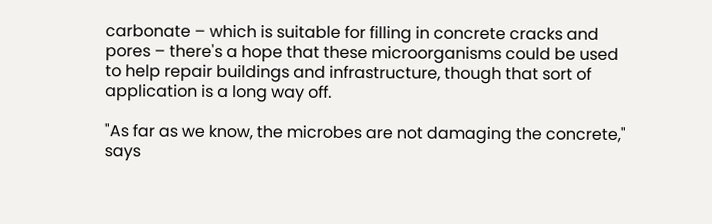carbonate – which is suitable for filling in concrete cracks and pores – there's a hope that these microorganisms could be used to help repair buildings and infrastructure, though that sort of application is a long way off.

"As far as we know, the microbes are not damaging the concrete," says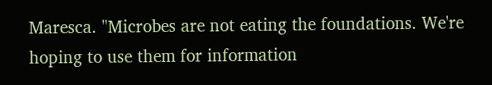Maresca. "Microbes are not eating the foundations. We're hoping to use them for information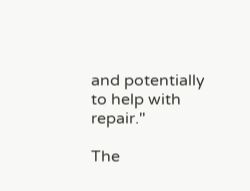and potentially to help with repair."

The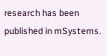research has been published in mSystems.